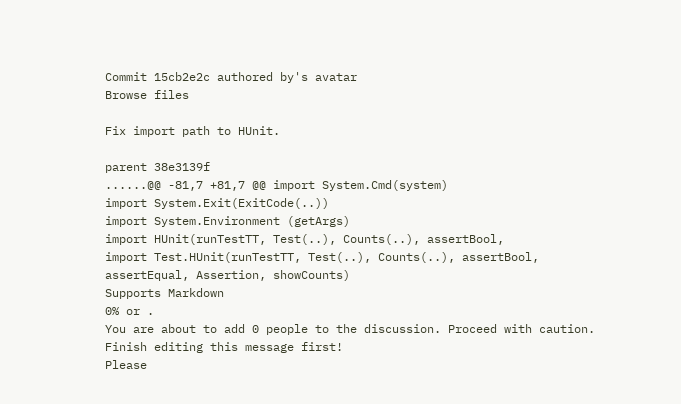Commit 15cb2e2c authored by's avatar
Browse files

Fix import path to HUnit.

parent 38e3139f
......@@ -81,7 +81,7 @@ import System.Cmd(system)
import System.Exit(ExitCode(..))
import System.Environment (getArgs)
import HUnit(runTestTT, Test(..), Counts(..), assertBool,
import Test.HUnit(runTestTT, Test(..), Counts(..), assertBool,
assertEqual, Assertion, showCounts)
Supports Markdown
0% or .
You are about to add 0 people to the discussion. Proceed with caution.
Finish editing this message first!
Please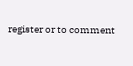register or to comment